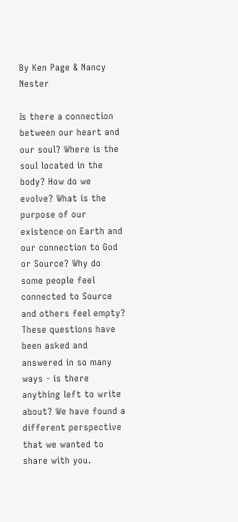By Ken Page & Nancy Nester

Is there a connection between our heart and our soul? Where is the soul located in the body? How do we evolve? What is the purpose of our existence on Earth and our connection to God or Source? Why do some people feel connected to Source and others feel empty? These questions have been asked and answered in so many ways - is there anything left to write about? We have found a different perspective that we wanted to share with you.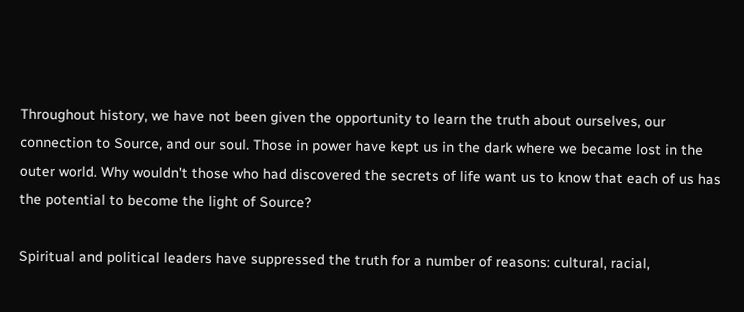Throughout history, we have not been given the opportunity to learn the truth about ourselves, our connection to Source, and our soul. Those in power have kept us in the dark where we became lost in the outer world. Why wouldn't those who had discovered the secrets of life want us to know that each of us has the potential to become the light of Source?

Spiritual and political leaders have suppressed the truth for a number of reasons: cultural, racial,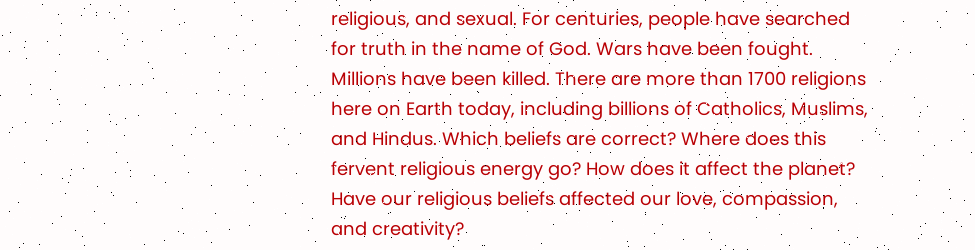religious, and sexual. For centuries, people have searched for truth in the name of God. Wars have been fought. Millions have been killed. There are more than 1700 religions here on Earth today, including billions of Catholics, Muslims, and Hindus. Which beliefs are correct? Where does this fervent religious energy go? How does it affect the planet? Have our religious beliefs affected our love, compassion, and creativity?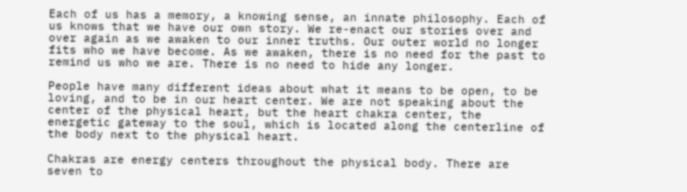Each of us has a memory, a knowing sense, an innate philosophy. Each of us knows that we have our own story. We re-enact our stories over and over again as we awaken to our inner truths. Our outer world no longer fits who we have become. As we awaken, there is no need for the past to remind us who we are. There is no need to hide any longer.

People have many different ideas about what it means to be open, to be loving, and to be in our heart center. We are not speaking about the center of the physical heart, but the heart chakra center, the energetic gateway to the soul, which is located along the centerline of the body next to the physical heart.

Chakras are energy centers throughout the physical body. There are seven to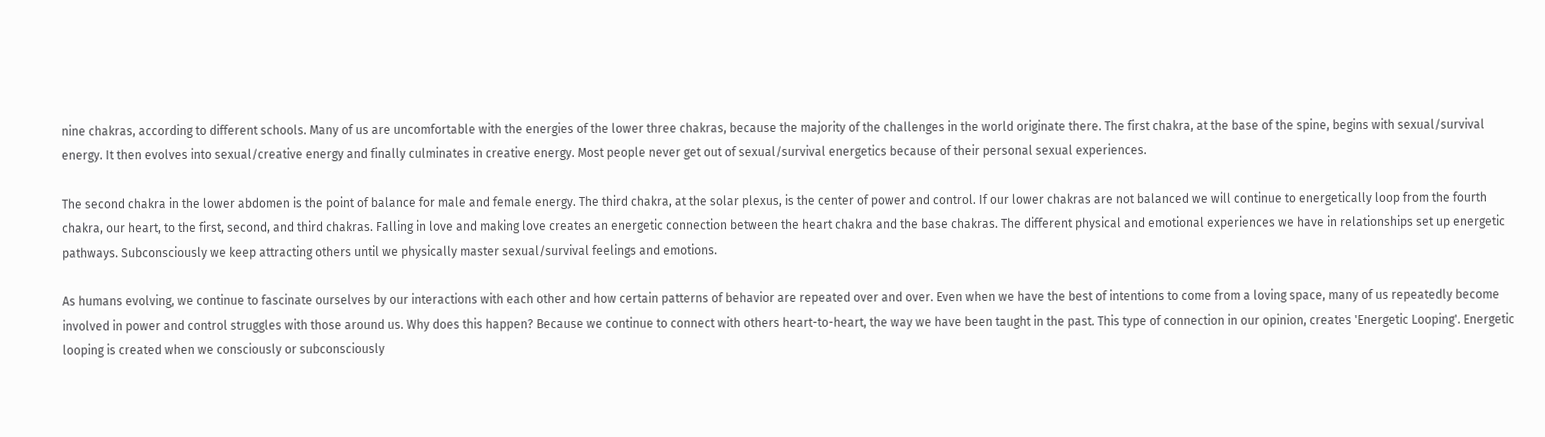nine chakras, according to different schools. Many of us are uncomfortable with the energies of the lower three chakras, because the majority of the challenges in the world originate there. The first chakra, at the base of the spine, begins with sexual/survival energy. It then evolves into sexual/creative energy and finally culminates in creative energy. Most people never get out of sexual/survival energetics because of their personal sexual experiences.

The second chakra in the lower abdomen is the point of balance for male and female energy. The third chakra, at the solar plexus, is the center of power and control. If our lower chakras are not balanced we will continue to energetically loop from the fourth chakra, our heart, to the first, second, and third chakras. Falling in love and making love creates an energetic connection between the heart chakra and the base chakras. The different physical and emotional experiences we have in relationships set up energetic pathways. Subconsciously we keep attracting others until we physically master sexual/survival feelings and emotions.

As humans evolving, we continue to fascinate ourselves by our interactions with each other and how certain patterns of behavior are repeated over and over. Even when we have the best of intentions to come from a loving space, many of us repeatedly become involved in power and control struggles with those around us. Why does this happen? Because we continue to connect with others heart-to-heart, the way we have been taught in the past. This type of connection in our opinion, creates 'Energetic Looping'. Energetic looping is created when we consciously or subconsciously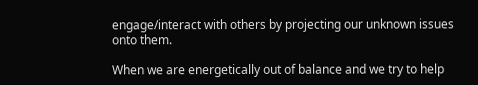engage/interact with others by projecting our unknown issues onto them.

When we are energetically out of balance and we try to help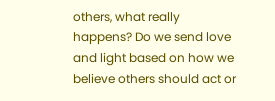others, what really happens? Do we send love and light based on how we believe others should act or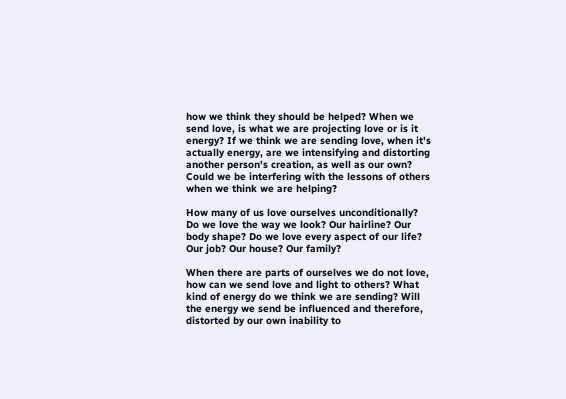how we think they should be helped? When we send love, is what we are projecting love or is it energy? If we think we are sending love, when it's actually energy, are we intensifying and distorting another person's creation, as well as our own? Could we be interfering with the lessons of others when we think we are helping?

How many of us love ourselves unconditionally? Do we love the way we look? Our hairline? Our body shape? Do we love every aspect of our life? Our job? Our house? Our family?

When there are parts of ourselves we do not love, how can we send love and light to others? What kind of energy do we think we are sending? Will the energy we send be influenced and therefore, distorted by our own inability to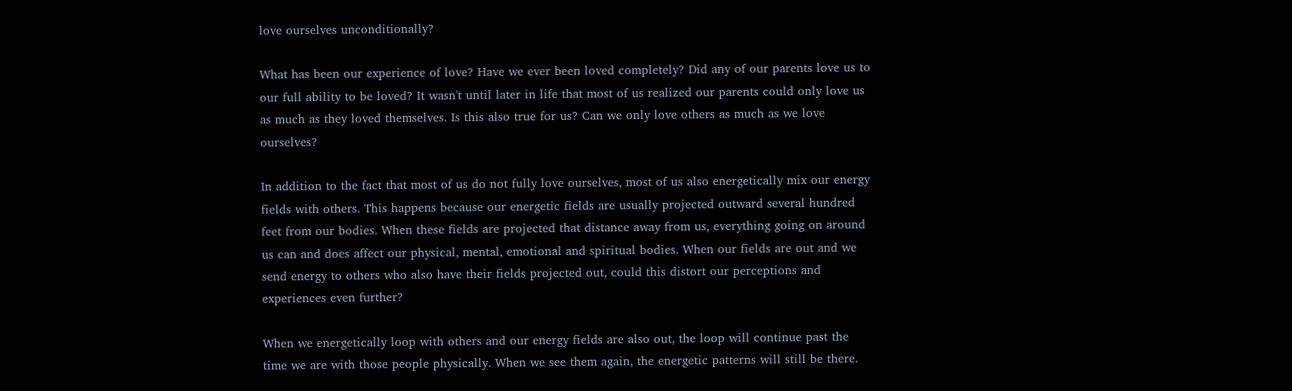love ourselves unconditionally?

What has been our experience of love? Have we ever been loved completely? Did any of our parents love us to our full ability to be loved? It wasn't until later in life that most of us realized our parents could only love us as much as they loved themselves. Is this also true for us? Can we only love others as much as we love ourselves?

In addition to the fact that most of us do not fully love ourselves, most of us also energetically mix our energy fields with others. This happens because our energetic fields are usually projected outward several hundred feet from our bodies. When these fields are projected that distance away from us, everything going on around us can and does affect our physical, mental, emotional and spiritual bodies. When our fields are out and we send energy to others who also have their fields projected out, could this distort our perceptions and experiences even further?

When we energetically loop with others and our energy fields are also out, the loop will continue past the time we are with those people physically. When we see them again, the energetic patterns will still be there.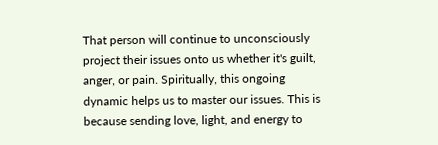That person will continue to unconsciously project their issues onto us whether it's guilt, anger, or pain. Spiritually, this ongoing dynamic helps us to master our issues. This is because sending love, light, and energy to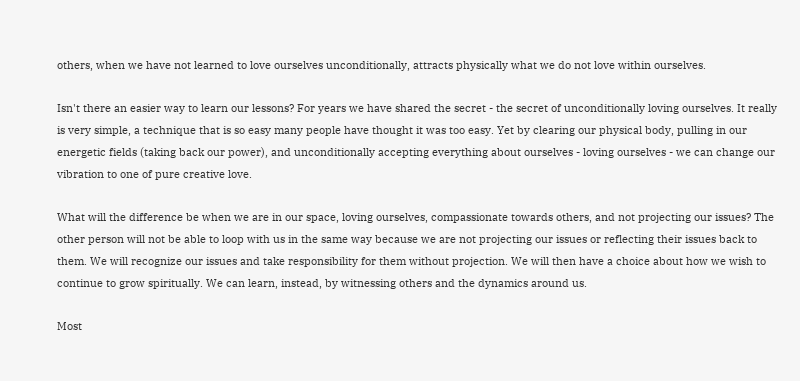others, when we have not learned to love ourselves unconditionally, attracts physically what we do not love within ourselves.

Isn't there an easier way to learn our lessons? For years we have shared the secret - the secret of unconditionally loving ourselves. It really is very simple, a technique that is so easy many people have thought it was too easy. Yet by clearing our physical body, pulling in our energetic fields (taking back our power), and unconditionally accepting everything about ourselves - loving ourselves - we can change our vibration to one of pure creative love.

What will the difference be when we are in our space, loving ourselves, compassionate towards others, and not projecting our issues? The other person will not be able to loop with us in the same way because we are not projecting our issues or reflecting their issues back to them. We will recognize our issues and take responsibility for them without projection. We will then have a choice about how we wish to continue to grow spiritually. We can learn, instead, by witnessing others and the dynamics around us.

Most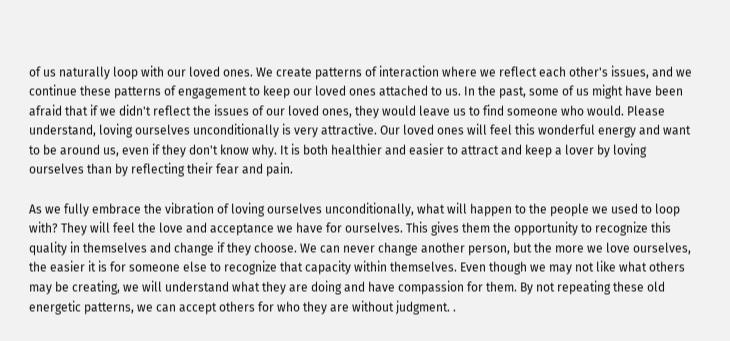of us naturally loop with our loved ones. We create patterns of interaction where we reflect each other's issues, and we continue these patterns of engagement to keep our loved ones attached to us. In the past, some of us might have been afraid that if we didn't reflect the issues of our loved ones, they would leave us to find someone who would. Please understand, loving ourselves unconditionally is very attractive. Our loved ones will feel this wonderful energy and want to be around us, even if they don't know why. It is both healthier and easier to attract and keep a lover by loving ourselves than by reflecting their fear and pain.

As we fully embrace the vibration of loving ourselves unconditionally, what will happen to the people we used to loop with? They will feel the love and acceptance we have for ourselves. This gives them the opportunity to recognize this quality in themselves and change if they choose. We can never change another person, but the more we love ourselves, the easier it is for someone else to recognize that capacity within themselves. Even though we may not like what others may be creating, we will understand what they are doing and have compassion for them. By not repeating these old energetic patterns, we can accept others for who they are without judgment. .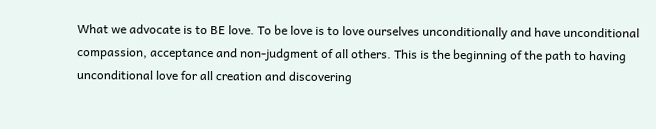What we advocate is to BE love. To be love is to love ourselves unconditionally and have unconditional compassion, acceptance and non-judgment of all others. This is the beginning of the path to having unconditional love for all creation and discovering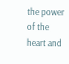the power of the heart and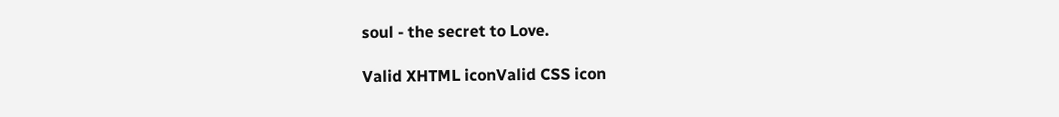soul - the secret to Love.

Valid XHTML iconValid CSS icon